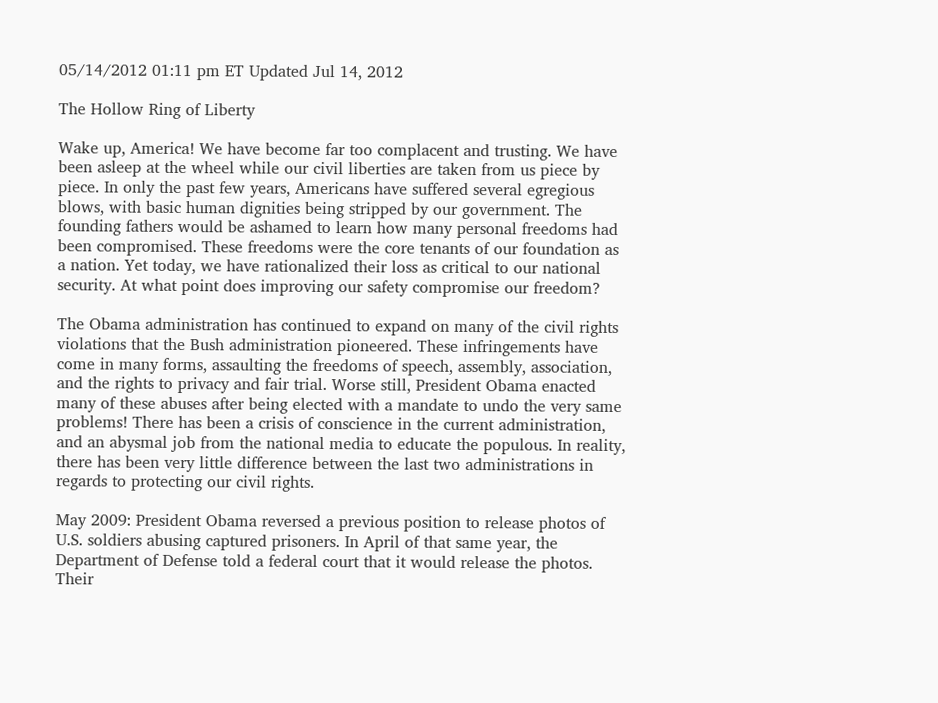05/14/2012 01:11 pm ET Updated Jul 14, 2012

The Hollow Ring of Liberty

Wake up, America! We have become far too complacent and trusting. We have been asleep at the wheel while our civil liberties are taken from us piece by piece. In only the past few years, Americans have suffered several egregious blows, with basic human dignities being stripped by our government. The founding fathers would be ashamed to learn how many personal freedoms had been compromised. These freedoms were the core tenants of our foundation as a nation. Yet today, we have rationalized their loss as critical to our national security. At what point does improving our safety compromise our freedom?

The Obama administration has continued to expand on many of the civil rights violations that the Bush administration pioneered. These infringements have come in many forms, assaulting the freedoms of speech, assembly, association, and the rights to privacy and fair trial. Worse still, President Obama enacted many of these abuses after being elected with a mandate to undo the very same problems! There has been a crisis of conscience in the current administration, and an abysmal job from the national media to educate the populous. In reality, there has been very little difference between the last two administrations in regards to protecting our civil rights.

May 2009: President Obama reversed a previous position to release photos of U.S. soldiers abusing captured prisoners. In April of that same year, the Department of Defense told a federal court that it would release the photos. Their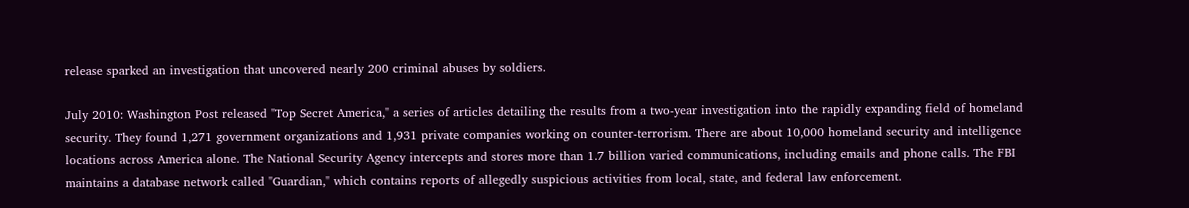release sparked an investigation that uncovered nearly 200 criminal abuses by soldiers.

July 2010: Washington Post released "Top Secret America," a series of articles detailing the results from a two-year investigation into the rapidly expanding field of homeland security. They found 1,271 government organizations and 1,931 private companies working on counter-terrorism. There are about 10,000 homeland security and intelligence locations across America alone. The National Security Agency intercepts and stores more than 1.7 billion varied communications, including emails and phone calls. The FBI maintains a database network called "Guardian," which contains reports of allegedly suspicious activities from local, state, and federal law enforcement.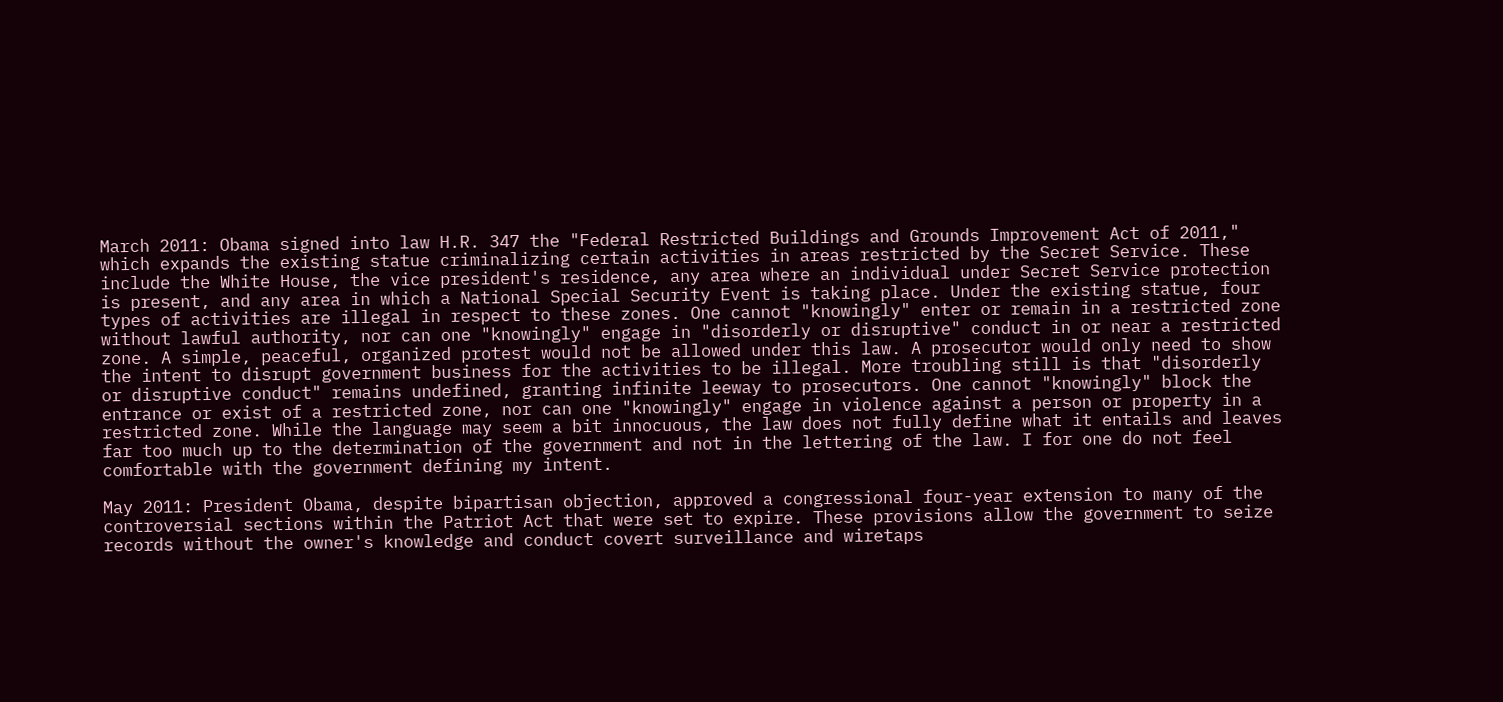March 2011: Obama signed into law H.R. 347 the "Federal Restricted Buildings and Grounds Improvement Act of 2011," which expands the existing statue criminalizing certain activities in areas restricted by the Secret Service. These include the White House, the vice president's residence, any area where an individual under Secret Service protection is present, and any area in which a National Special Security Event is taking place. Under the existing statue, four types of activities are illegal in respect to these zones. One cannot "knowingly" enter or remain in a restricted zone without lawful authority, nor can one "knowingly" engage in "disorderly or disruptive" conduct in or near a restricted zone. A simple, peaceful, organized protest would not be allowed under this law. A prosecutor would only need to show the intent to disrupt government business for the activities to be illegal. More troubling still is that "disorderly or disruptive conduct" remains undefined, granting infinite leeway to prosecutors. One cannot "knowingly" block the entrance or exist of a restricted zone, nor can one "knowingly" engage in violence against a person or property in a restricted zone. While the language may seem a bit innocuous, the law does not fully define what it entails and leaves far too much up to the determination of the government and not in the lettering of the law. I for one do not feel comfortable with the government defining my intent.

May 2011: President Obama, despite bipartisan objection, approved a congressional four-year extension to many of the controversial sections within the Patriot Act that were set to expire. These provisions allow the government to seize records without the owner's knowledge and conduct covert surveillance and wiretaps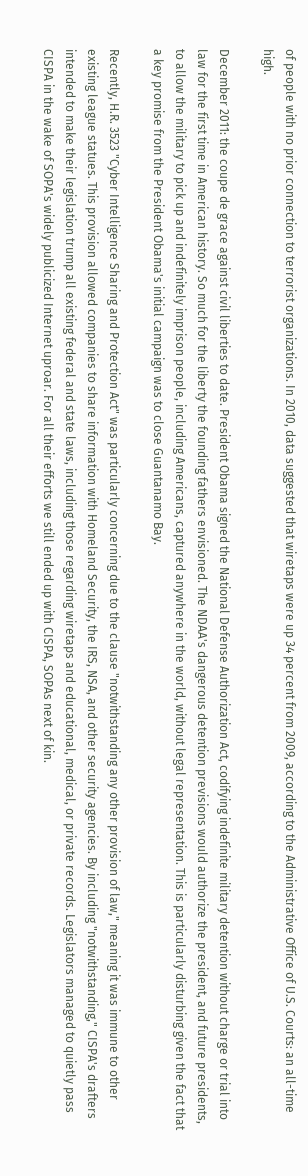of people with no prior connection to terrorist organizations. In 2010, data suggested that wiretaps were up 34 percent from 2009, according to the Administrative Office of U.S. Courts: an all-time high.

December 2011: the coupe de grace against civil liberties to date. President Obama signed the National Defense Authorization Act, codifying indefinite military detention without charge or trial into law for the first time in American history. So much for the liberty the founding fathers envisioned. The NDAA's dangerous detention previsions would authorize the president, and future presidents, to allow the military to pick up and indefinitely imprison people, including Americans, captured anywhere in the world, without legal representation. This is particularly disturbing given the fact that a key promise from the President Obama's initial campaign was to close Guantanamo Bay.

Recently, H.R. 3523 "Cyber Intelligence Sharing and Protection Act" was particularly concerning due to the clause "notwithstanding any other provision of law," meaning it was immune to other existing league statues. This provision allowed companies to share information with Homeland Security, the IRS, NSA, and other security agencies. By including "notwithstanding," CISPA's drafters intended to make their legislation trump all existing federal and state laws, including those regarding wiretaps and educational, medical, or private records. Legislators managed to quietly pass CISPA in the wake of SOPA's widely publicized Internet uproar. For all their efforts we still ended up with CISPA, SOPAs next of kin.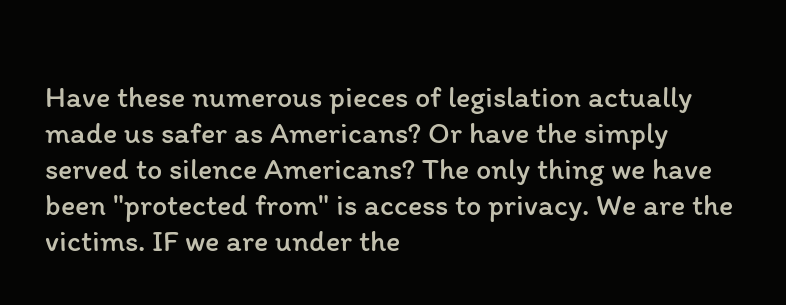Have these numerous pieces of legislation actually made us safer as Americans? Or have the simply served to silence Americans? The only thing we have been "protected from" is access to privacy. We are the victims. IF we are under the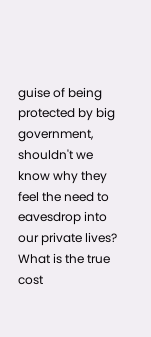guise of being protected by big government, shouldn't we know why they feel the need to eavesdrop into our private lives? What is the true cost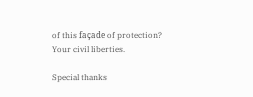of this façade of protection? Your civil liberties.

Special thanks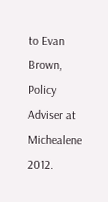to Evan Brown, Policy Adviser at Michealene 2012.